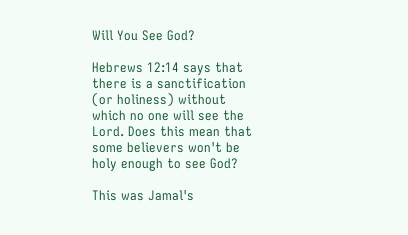Will You See God?

Hebrews 12:14 says that there is a sanctification (or holiness) without which no one will see the Lord. Does this mean that some believers won't be holy enough to see God?

This was Jamal's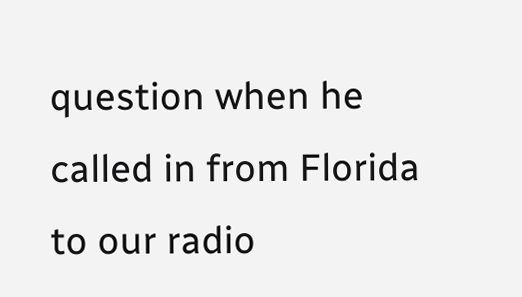question when he called in from Florida to our radio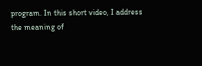program. In this short video, I address the meaning of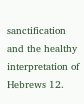sanctification and the healthy interpretation of Hebrews 12.